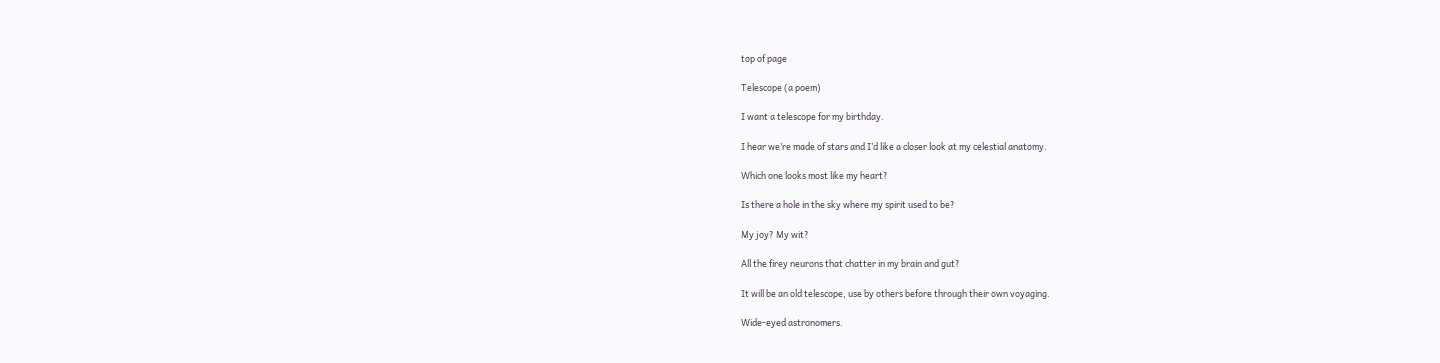top of page

Telescope (a poem)

I want a telescope for my birthday.

I hear we’re made of stars and I’d like a closer look at my celestial anatomy.

Which one looks most like my heart?

Is there a hole in the sky where my spirit used to be?

My joy? My wit?

All the firey neurons that chatter in my brain and gut?

It will be an old telescope, use by others before through their own voyaging.

Wide-eyed astronomers.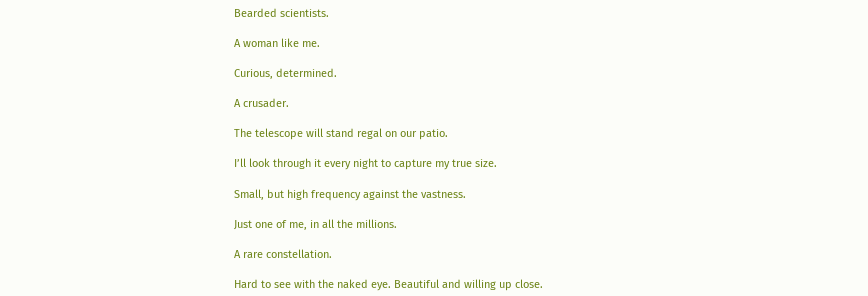Bearded scientists.

A woman like me.

Curious, determined.

A crusader.

The telescope will stand regal on our patio.

I’ll look through it every night to capture my true size.

Small, but high frequency against the vastness.

Just one of me, in all the millions.

A rare constellation.

Hard to see with the naked eye. Beautiful and willing up close.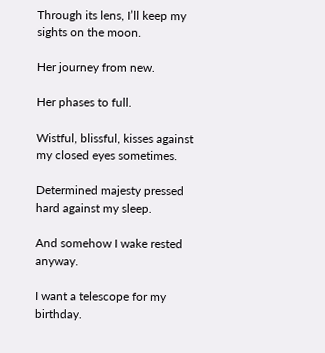Through its lens, I’ll keep my sights on the moon.

Her journey from new.

Her phases to full.

Wistful, blissful, kisses against my closed eyes sometimes.

Determined majesty pressed hard against my sleep.

And somehow I wake rested anyway.

I want a telescope for my birthday.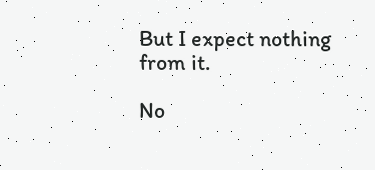But I expect nothing from it.

No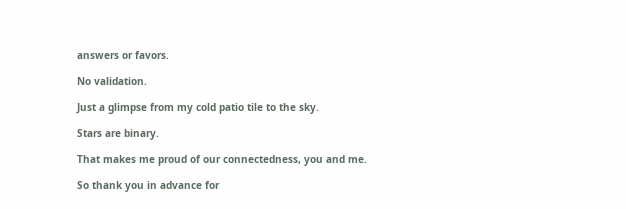answers or favors.

No validation.

Just a glimpse from my cold patio tile to the sky.

Stars are binary.

That makes me proud of our connectedness, you and me.

So thank you in advance for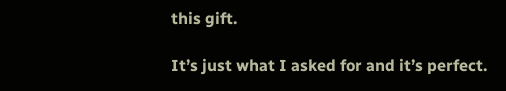this gift.

It’s just what I asked for and it’s perfect.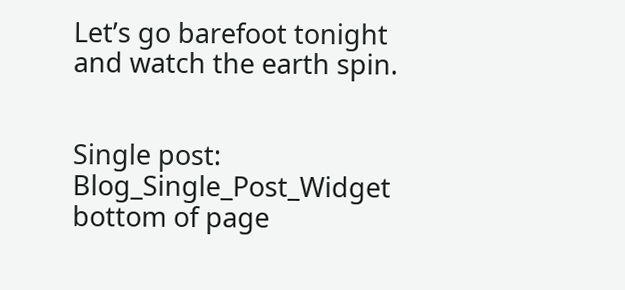Let’s go barefoot tonight and watch the earth spin.


Single post: Blog_Single_Post_Widget
bottom of page